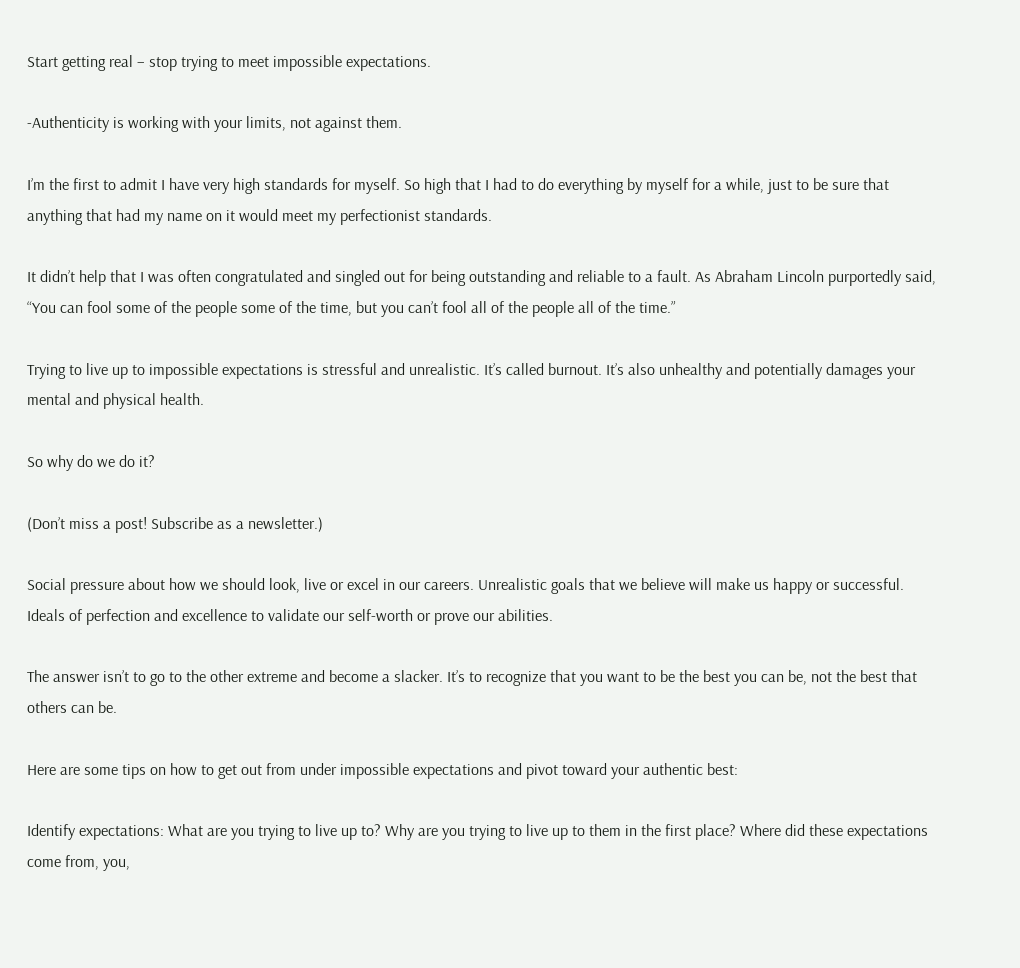Start getting real – stop trying to meet impossible expectations.

-Authenticity is working with your limits, not against them.

I’m the first to admit I have very high standards for myself. So high that I had to do everything by myself for a while, just to be sure that anything that had my name on it would meet my perfectionist standards.

It didn’t help that I was often congratulated and singled out for being outstanding and reliable to a fault. As Abraham Lincoln purportedly said, “You can fool some of the people some of the time, but you can’t fool all of the people all of the time.”

Trying to live up to impossible expectations is stressful and unrealistic. It’s called burnout. It’s also unhealthy and potentially damages your mental and physical health.

So why do we do it?

(Don’t miss a post! Subscribe as a newsletter.)

Social pressure about how we should look, live or excel in our careers. Unrealistic goals that we believe will make us happy or successful. Ideals of perfection and excellence to validate our self-worth or prove our abilities.

The answer isn’t to go to the other extreme and become a slacker. It’s to recognize that you want to be the best you can be, not the best that others can be.

Here are some tips on how to get out from under impossible expectations and pivot toward your authentic best:

Identify expectations: What are you trying to live up to? Why are you trying to live up to them in the first place? Where did these expectations come from, you,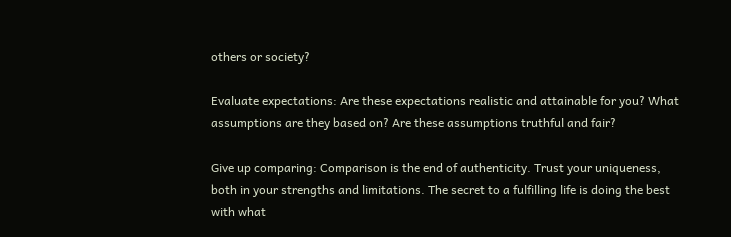others or society?

Evaluate expectations: Are these expectations realistic and attainable for you? What assumptions are they based on? Are these assumptions truthful and fair?

Give up comparing: Comparison is the end of authenticity. Trust your uniqueness, both in your strengths and limitations. The secret to a fulfilling life is doing the best with what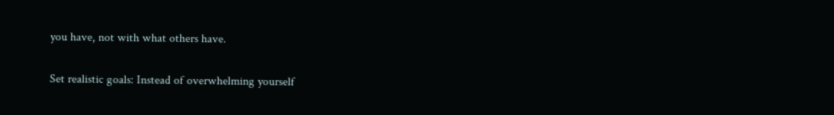you have, not with what others have.

Set realistic goals: Instead of overwhelming yourself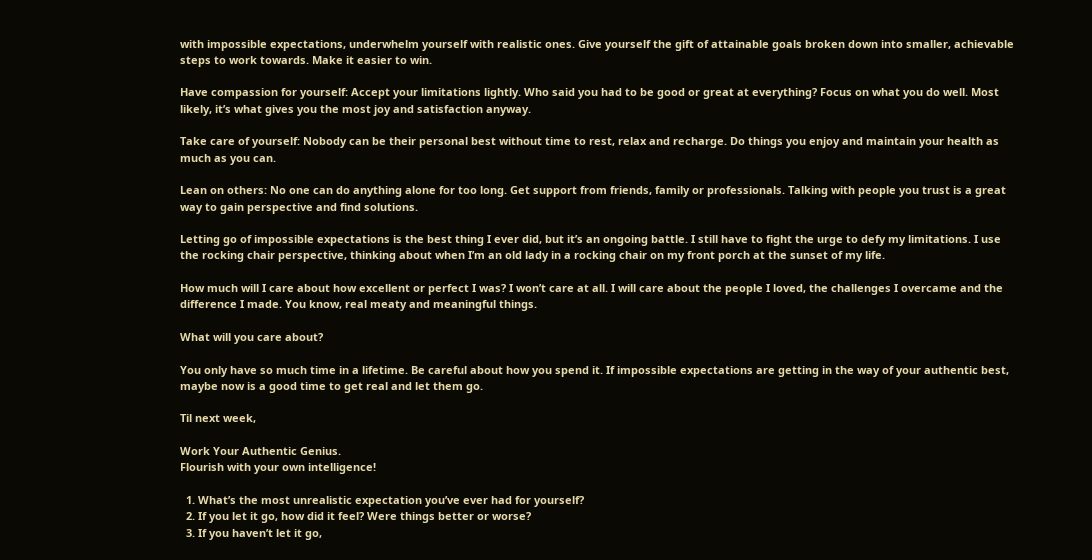with impossible expectations, underwhelm yourself with realistic ones. Give yourself the gift of attainable goals broken down into smaller, achievable steps to work towards. Make it easier to win.

Have compassion for yourself: Accept your limitations lightly. Who said you had to be good or great at everything? Focus on what you do well. Most likely, it’s what gives you the most joy and satisfaction anyway.

Take care of yourself: Nobody can be their personal best without time to rest, relax and recharge. Do things you enjoy and maintain your health as much as you can.

Lean on others: No one can do anything alone for too long. Get support from friends, family or professionals. Talking with people you trust is a great way to gain perspective and find solutions.

Letting go of impossible expectations is the best thing I ever did, but it’s an ongoing battle. I still have to fight the urge to defy my limitations. I use the rocking chair perspective, thinking about when I’m an old lady in a rocking chair on my front porch at the sunset of my life.

How much will I care about how excellent or perfect I was? I won’t care at all. I will care about the people I loved, the challenges I overcame and the difference I made. You know, real meaty and meaningful things.

What will you care about?

You only have so much time in a lifetime. Be careful about how you spend it. If impossible expectations are getting in the way of your authentic best, maybe now is a good time to get real and let them go.

Til next week,

Work Your Authentic Genius.
Flourish with your own intelligence!

  1. What’s the most unrealistic expectation you’ve ever had for yourself?
  2. If you let it go, how did it feel? Were things better or worse?
  3. If you haven’t let it go,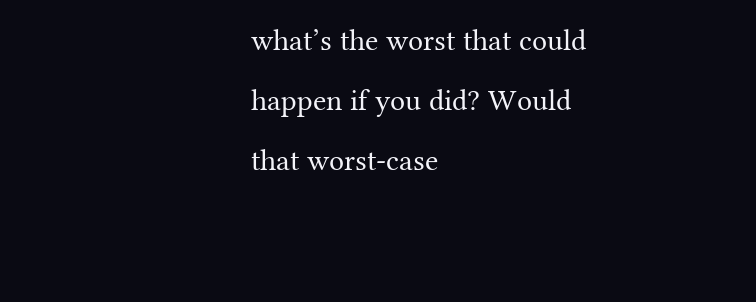what’s the worst that could happen if you did? Would that worst-case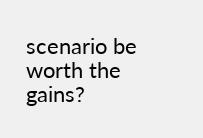scenario be worth the gains?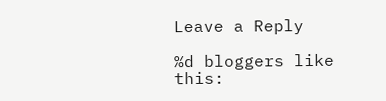Leave a Reply

%d bloggers like this: